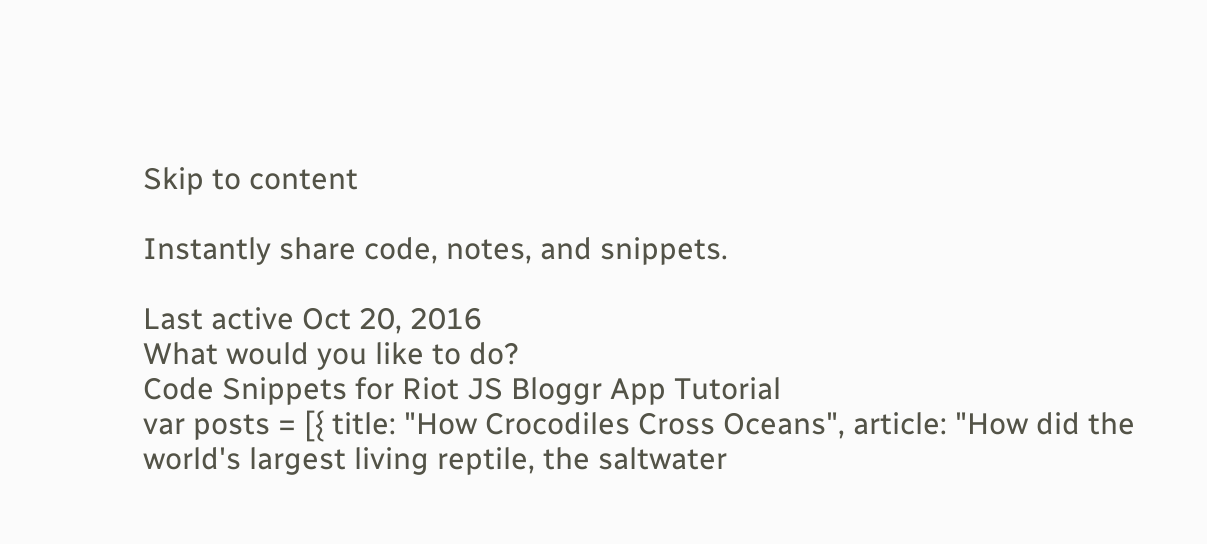Skip to content

Instantly share code, notes, and snippets.

Last active Oct 20, 2016
What would you like to do?
Code Snippets for Riot JS Bloggr App Tutorial
var posts = [{ title: "How Crocodiles Cross Oceans", article: "How did the world's largest living reptile, the saltwater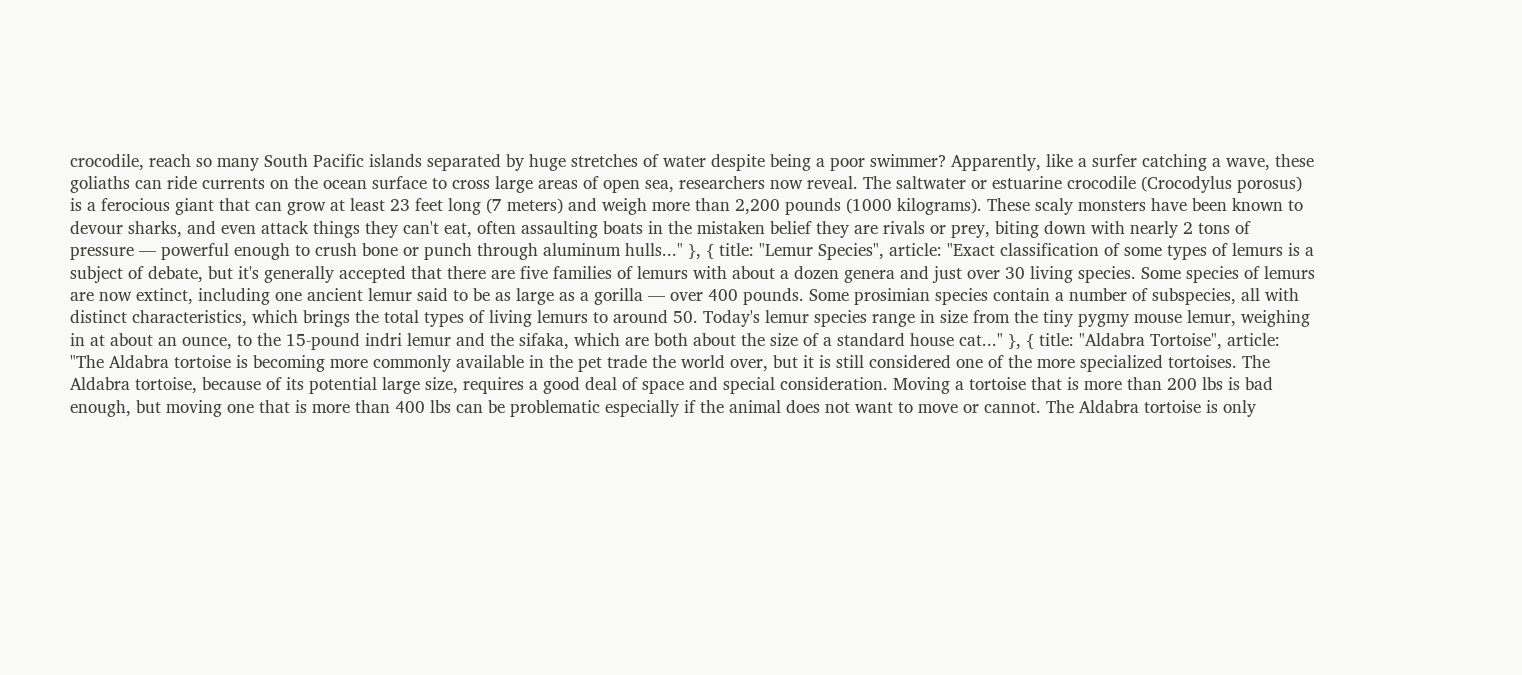crocodile, reach so many South Pacific islands separated by huge stretches of water despite being a poor swimmer? Apparently, like a surfer catching a wave, these goliaths can ride currents on the ocean surface to cross large areas of open sea, researchers now reveal. The saltwater or estuarine crocodile (Crocodylus porosus) is a ferocious giant that can grow at least 23 feet long (7 meters) and weigh more than 2,200 pounds (1000 kilograms). These scaly monsters have been known to devour sharks, and even attack things they can't eat, often assaulting boats in the mistaken belief they are rivals or prey, biting down with nearly 2 tons of pressure — powerful enough to crush bone or punch through aluminum hulls..." }, { title: "Lemur Species", article: "Exact classification of some types of lemurs is a subject of debate, but it's generally accepted that there are five families of lemurs with about a dozen genera and just over 30 living species. Some species of lemurs are now extinct, including one ancient lemur said to be as large as a gorilla — over 400 pounds. Some prosimian species contain a number of subspecies, all with distinct characteristics, which brings the total types of living lemurs to around 50. Today's lemur species range in size from the tiny pygmy mouse lemur, weighing in at about an ounce, to the 15-pound indri lemur and the sifaka, which are both about the size of a standard house cat..." }, { title: "Aldabra Tortoise", article: "The Aldabra tortoise is becoming more commonly available in the pet trade the world over, but it is still considered one of the more specialized tortoises. The Aldabra tortoise, because of its potential large size, requires a good deal of space and special consideration. Moving a tortoise that is more than 200 lbs is bad enough, but moving one that is more than 400 lbs can be problematic especially if the animal does not want to move or cannot. The Aldabra tortoise is only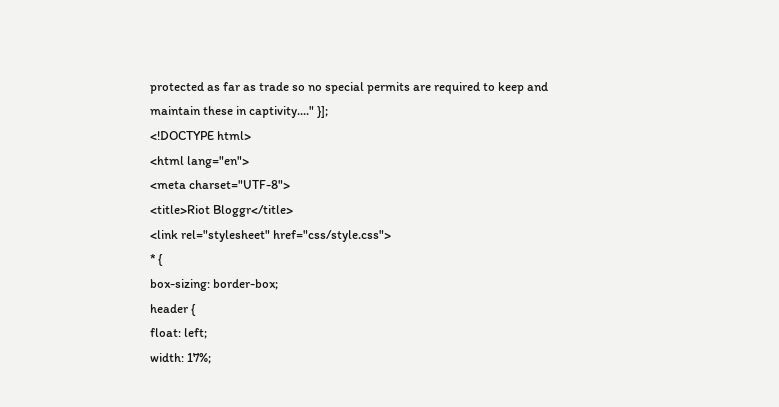protected as far as trade so no special permits are required to keep and maintain these in captivity...." }];
<!DOCTYPE html>
<html lang="en">
<meta charset="UTF-8">
<title>Riot Bloggr</title>
<link rel="stylesheet" href="css/style.css">
* {
box-sizing: border-box;
header {
float: left;
width: 17%;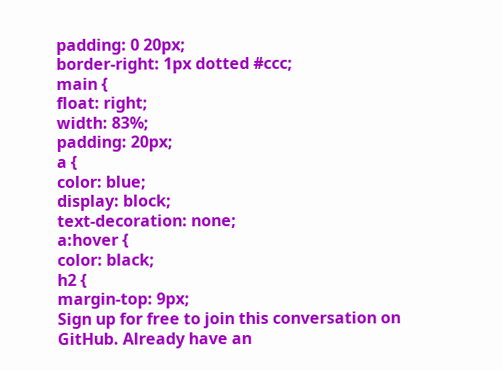padding: 0 20px;
border-right: 1px dotted #ccc;
main {
float: right;
width: 83%;
padding: 20px;
a {
color: blue;
display: block;
text-decoration: none;
a:hover {
color: black;
h2 {
margin-top: 9px;
Sign up for free to join this conversation on GitHub. Already have an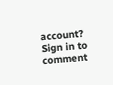account? Sign in to comment